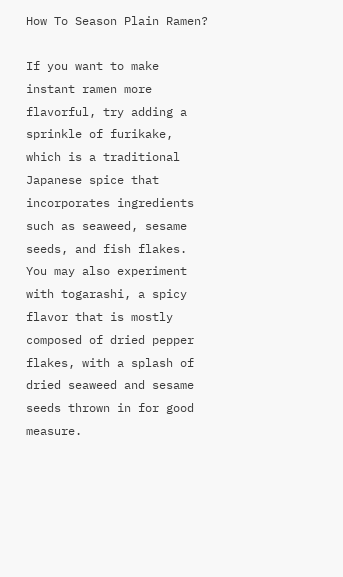How To Season Plain Ramen?

If you want to make instant ramen more flavorful, try adding a sprinkle of furikake, which is a traditional Japanese spice that incorporates ingredients such as seaweed, sesame seeds, and fish flakes. You may also experiment with togarashi, a spicy flavor that is mostly composed of dried pepper flakes, with a splash of dried seaweed and sesame seeds thrown in for good measure.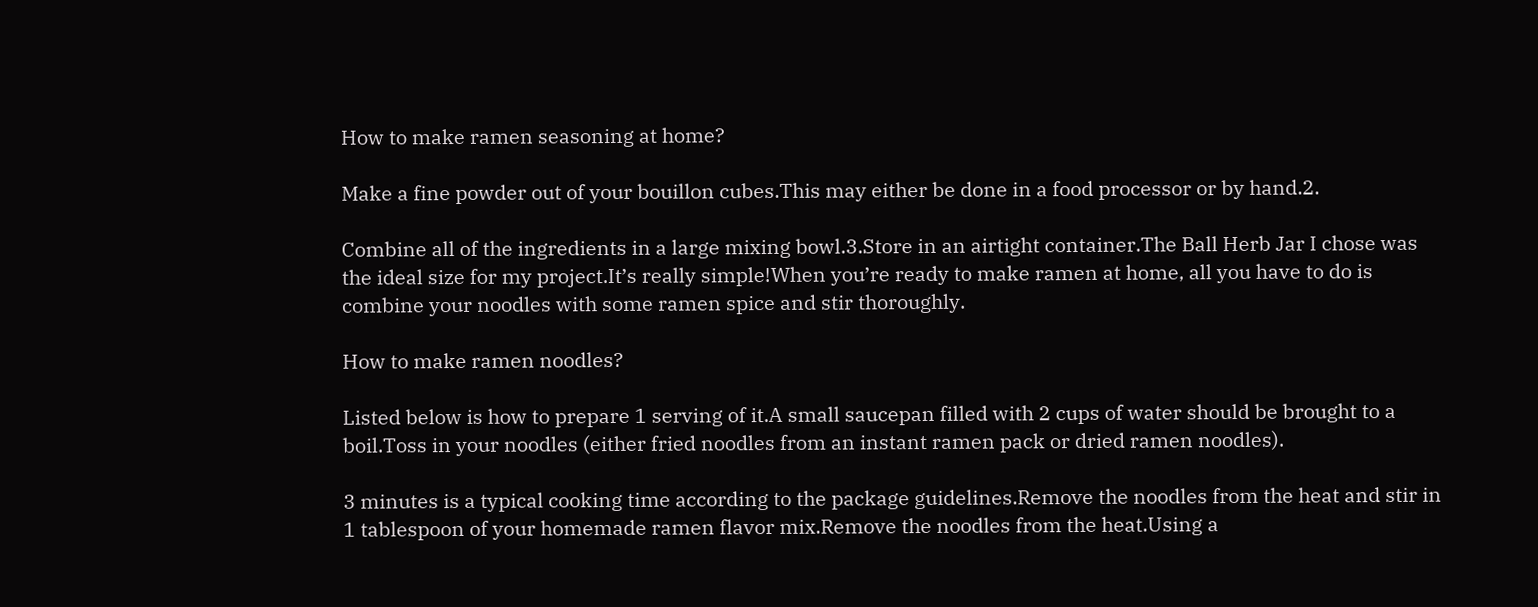How to make ramen seasoning at home?

Make a fine powder out of your bouillon cubes.This may either be done in a food processor or by hand.2.

Combine all of the ingredients in a large mixing bowl.3.Store in an airtight container.The Ball Herb Jar I chose was the ideal size for my project.It’s really simple!When you’re ready to make ramen at home, all you have to do is combine your noodles with some ramen spice and stir thoroughly.

How to make ramen noodles?

Listed below is how to prepare 1 serving of it.A small saucepan filled with 2 cups of water should be brought to a boil.Toss in your noodles (either fried noodles from an instant ramen pack or dried ramen noodles).

3 minutes is a typical cooking time according to the package guidelines.Remove the noodles from the heat and stir in 1 tablespoon of your homemade ramen flavor mix.Remove the noodles from the heat.Using a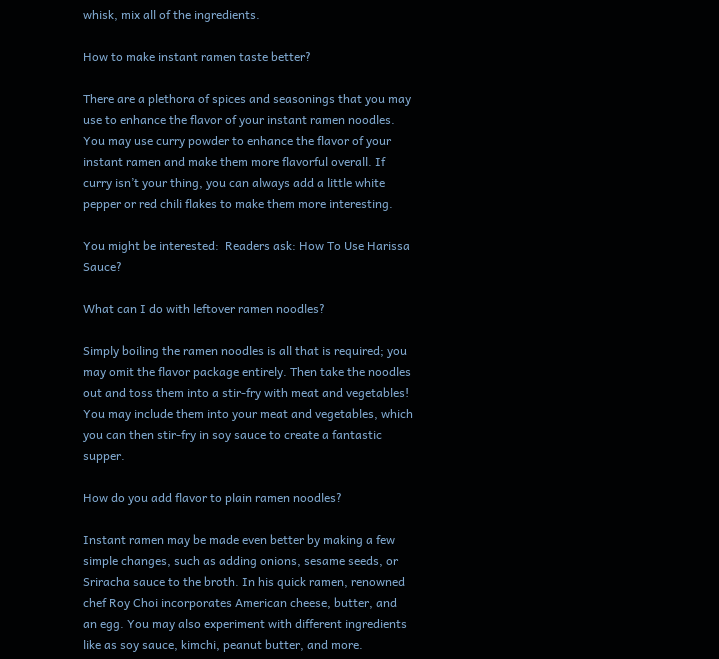whisk, mix all of the ingredients.

How to make instant ramen taste better?

There are a plethora of spices and seasonings that you may use to enhance the flavor of your instant ramen noodles. You may use curry powder to enhance the flavor of your instant ramen and make them more flavorful overall. If curry isn’t your thing, you can always add a little white pepper or red chili flakes to make them more interesting.

You might be interested:  Readers ask: How To Use Harissa Sauce?

What can I do with leftover ramen noodles?

Simply boiling the ramen noodles is all that is required; you may omit the flavor package entirely. Then take the noodles out and toss them into a stir-fry with meat and vegetables! You may include them into your meat and vegetables, which you can then stir-fry in soy sauce to create a fantastic supper.

How do you add flavor to plain ramen noodles?

Instant ramen may be made even better by making a few simple changes, such as adding onions, sesame seeds, or Sriracha sauce to the broth. In his quick ramen, renowned chef Roy Choi incorporates American cheese, butter, and an egg. You may also experiment with different ingredients like as soy sauce, kimchi, peanut butter, and more.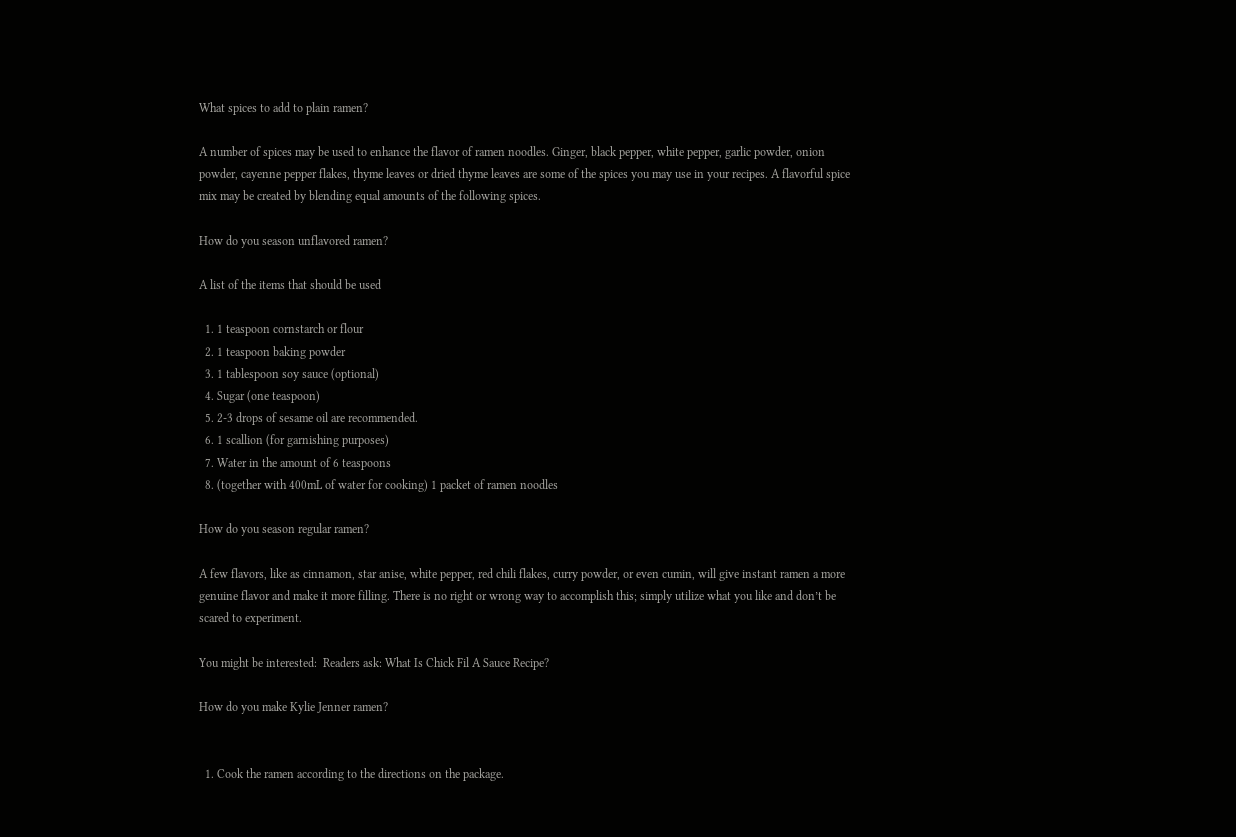What spices to add to plain ramen?

A number of spices may be used to enhance the flavor of ramen noodles. Ginger, black pepper, white pepper, garlic powder, onion powder, cayenne pepper flakes, thyme leaves or dried thyme leaves are some of the spices you may use in your recipes. A flavorful spice mix may be created by blending equal amounts of the following spices.

How do you season unflavored ramen?

A list of the items that should be used

  1. 1 teaspoon cornstarch or flour
  2. 1 teaspoon baking powder
  3. 1 tablespoon soy sauce (optional)
  4. Sugar (one teaspoon)
  5. 2-3 drops of sesame oil are recommended.
  6. 1 scallion (for garnishing purposes)
  7. Water in the amount of 6 teaspoons
  8. (together with 400mL of water for cooking) 1 packet of ramen noodles

How do you season regular ramen?

A few flavors, like as cinnamon, star anise, white pepper, red chili flakes, curry powder, or even cumin, will give instant ramen a more genuine flavor and make it more filling. There is no right or wrong way to accomplish this; simply utilize what you like and don’t be scared to experiment.

You might be interested:  Readers ask: What Is Chick Fil A Sauce Recipe?

How do you make Kylie Jenner ramen?


  1. Cook the ramen according to the directions on the package.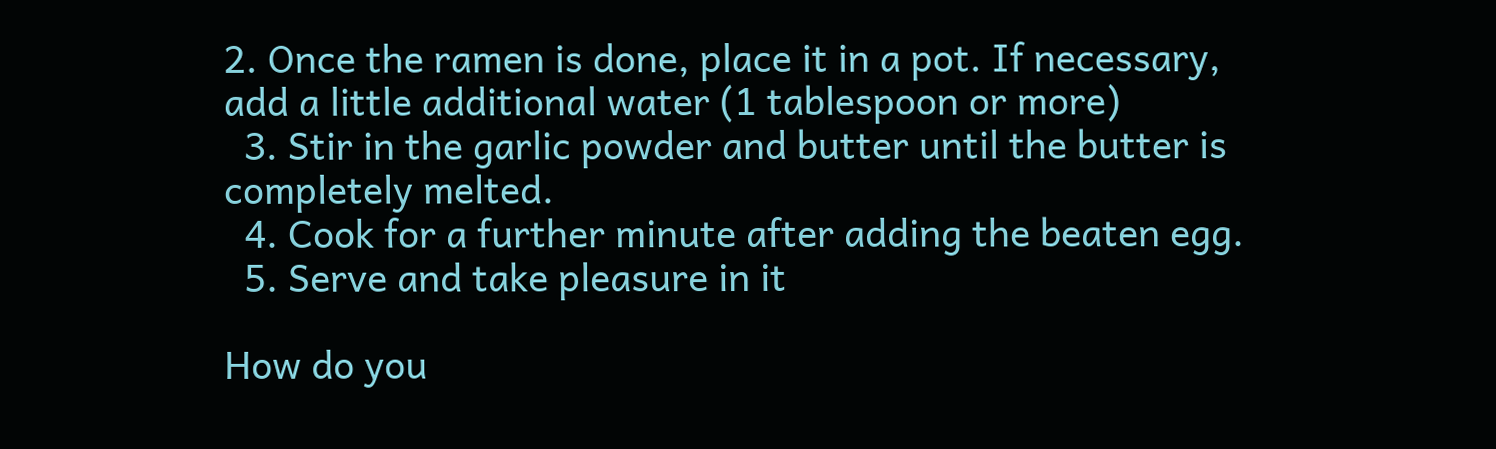2. Once the ramen is done, place it in a pot. If necessary, add a little additional water (1 tablespoon or more)
  3. Stir in the garlic powder and butter until the butter is completely melted.
  4. Cook for a further minute after adding the beaten egg.
  5. Serve and take pleasure in it

How do you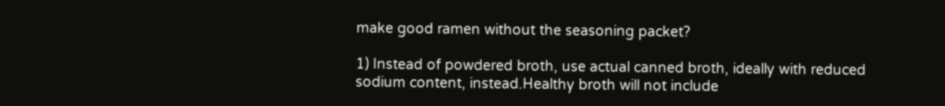make good ramen without the seasoning packet?

1) Instead of powdered broth, use actual canned broth, ideally with reduced sodium content, instead.Healthy broth will not include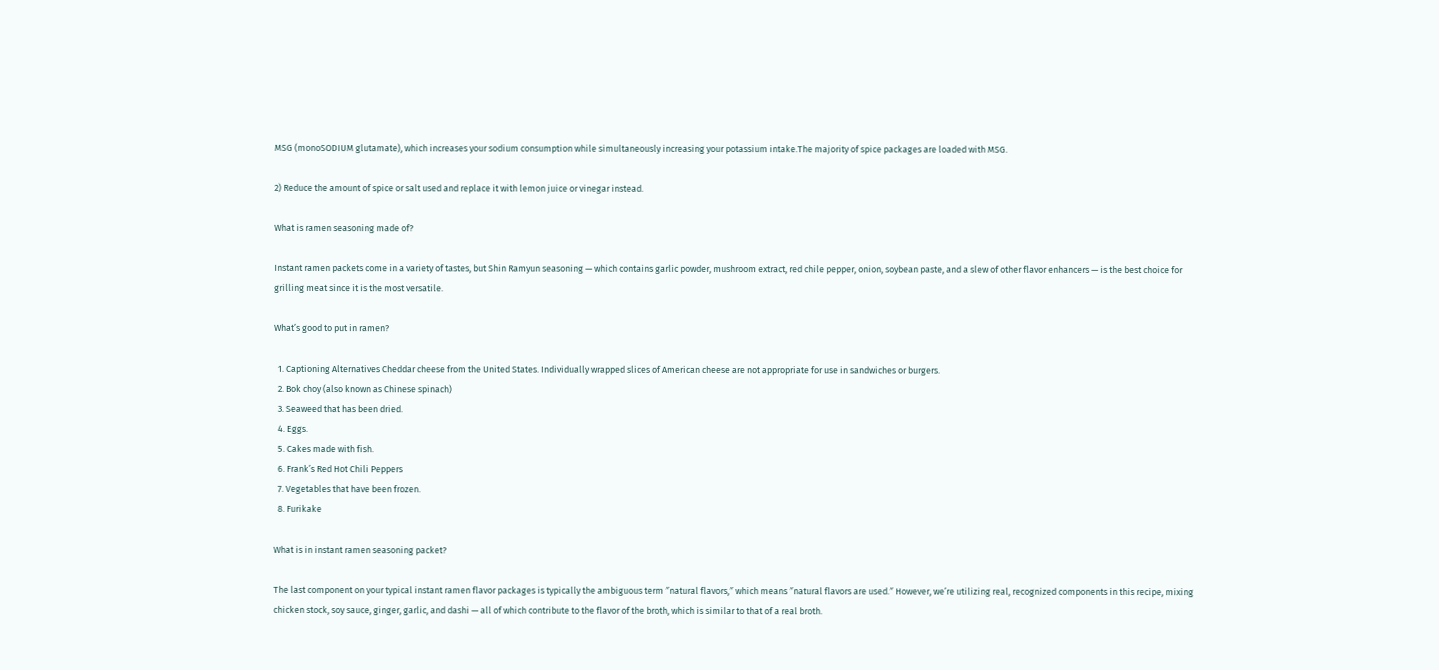MSG (monoSODIUM glutamate), which increases your sodium consumption while simultaneously increasing your potassium intake.The majority of spice packages are loaded with MSG.

2) Reduce the amount of spice or salt used and replace it with lemon juice or vinegar instead.

What is ramen seasoning made of?

Instant ramen packets come in a variety of tastes, but Shin Ramyun seasoning — which contains garlic powder, mushroom extract, red chile pepper, onion, soybean paste, and a slew of other flavor enhancers — is the best choice for grilling meat since it is the most versatile.

What’s good to put in ramen?

  1. Captioning Alternatives Cheddar cheese from the United States. Individually wrapped slices of American cheese are not appropriate for use in sandwiches or burgers.
  2. Bok choy (also known as Chinese spinach)
  3. Seaweed that has been dried.
  4. Eggs.
  5. Cakes made with fish.
  6. Frank’s Red Hot Chili Peppers
  7. Vegetables that have been frozen.
  8. Furikake

What is in instant ramen seasoning packet?

The last component on your typical instant ramen flavor packages is typically the ambiguous term ″natural flavors,″ which means ″natural flavors are used.″ However, we’re utilizing real, recognized components in this recipe, mixing chicken stock, soy sauce, ginger, garlic, and dashi — all of which contribute to the flavor of the broth, which is similar to that of a real broth.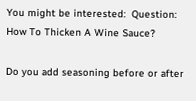You might be interested:  Question: How To Thicken A Wine Sauce?

Do you add seasoning before or after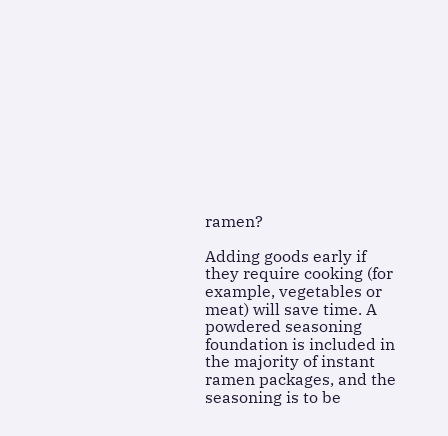ramen?

Adding goods early if they require cooking (for example, vegetables or meat) will save time. A powdered seasoning foundation is included in the majority of instant ramen packages, and the seasoning is to be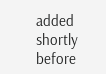added shortly before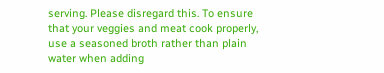serving. Please disregard this. To ensure that your veggies and meat cook properly, use a seasoned broth rather than plain water when adding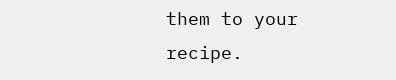them to your recipe.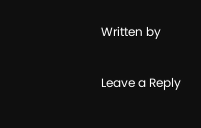Written by

Leave a Reply